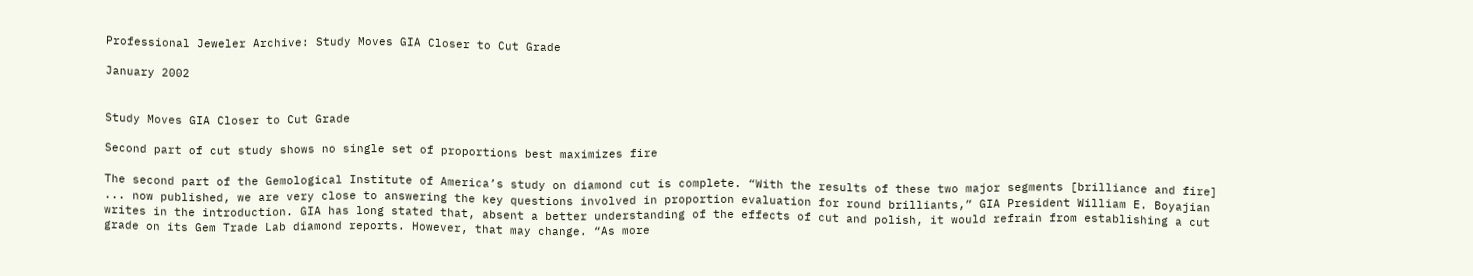Professional Jeweler Archive: Study Moves GIA Closer to Cut Grade

January 2002


Study Moves GIA Closer to Cut Grade

Second part of cut study shows no single set of proportions best maximizes fire

The second part of the Gemological Institute of America’s study on diamond cut is complete. “With the results of these two major segments [brilliance and fire] ... now published, we are very close to answering the key questions involved in proportion evaluation for round brilliants,” GIA President William E. Boyajian writes in the introduction. GIA has long stated that, absent a better understanding of the effects of cut and polish, it would refrain from establishing a cut grade on its Gem Trade Lab diamond reports. However, that may change. “As more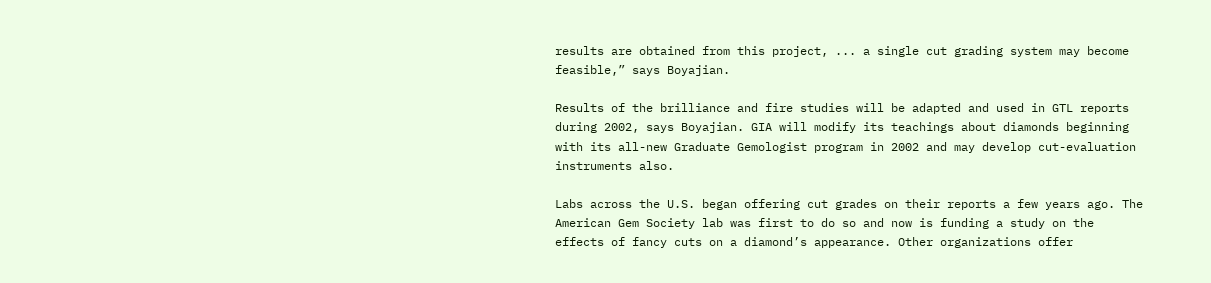results are obtained from this project, ... a single cut grading system may become feasible,” says Boyajian.

Results of the brilliance and fire studies will be adapted and used in GTL reports during 2002, says Boyajian. GIA will modify its teachings about diamonds beginning with its all-new Graduate Gemologist program in 2002 and may develop cut-evaluation instruments also.

Labs across the U.S. began offering cut grades on their reports a few years ago. The American Gem Society lab was first to do so and now is funding a study on the effects of fancy cuts on a diamond’s appearance. Other organizations offer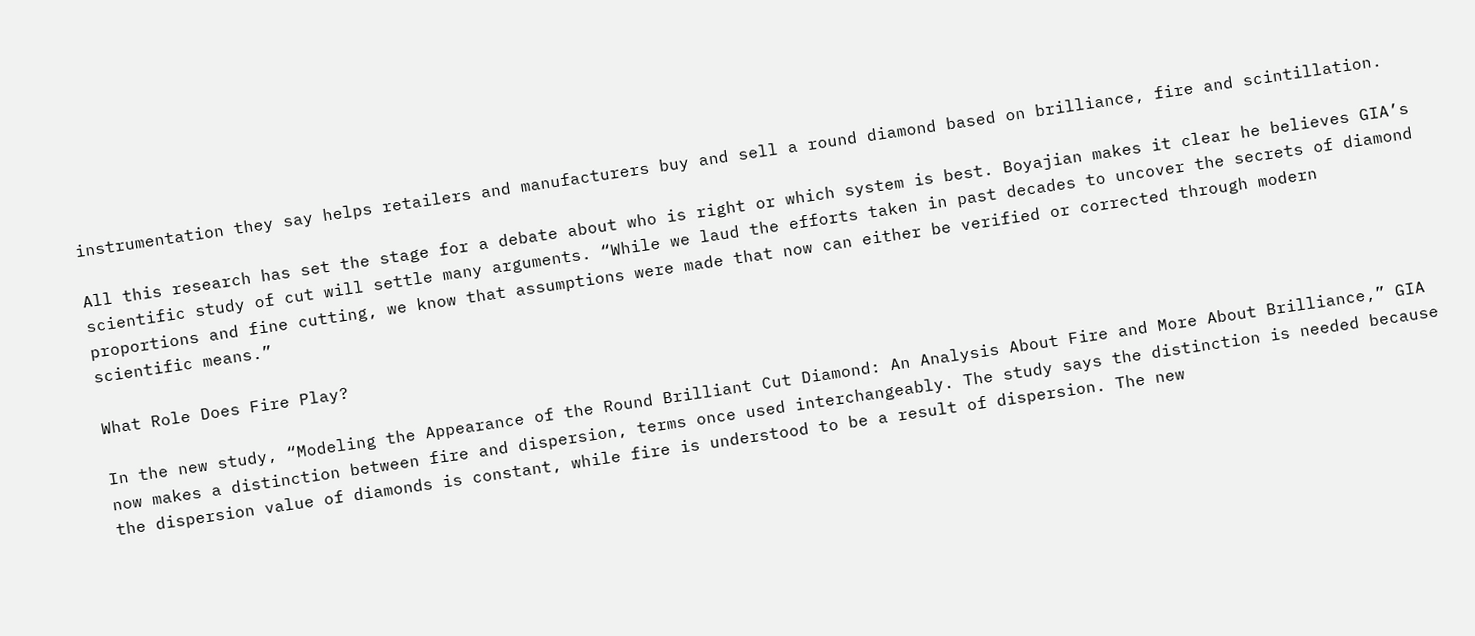instrumentation they say helps retailers and manufacturers buy and sell a round diamond based on brilliance, fire and scintillation.

All this research has set the stage for a debate about who is right or which system is best. Boyajian makes it clear he believes GIA’s scientific study of cut will settle many arguments. “While we laud the efforts taken in past decades to uncover the secrets of diamond proportions and fine cutting, we know that assumptions were made that now can either be verified or corrected through modern scientific means.”

What Role Does Fire Play?

In the new study, “Modeling the Appearance of the Round Brilliant Cut Diamond: An Analysis About Fire and More About Brilliance,” GIA now makes a distinction between fire and dispersion, terms once used interchangeably. The study says the distinction is needed because the dispersion value of diamonds is constant, while fire is understood to be a result of dispersion. The new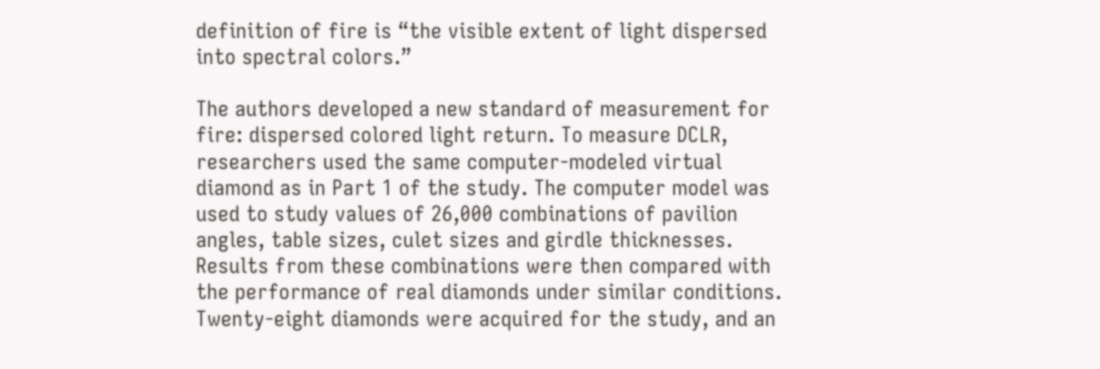definition of fire is “the visible extent of light dispersed into spectral colors.”

The authors developed a new standard of measurement for fire: dispersed colored light return. To measure DCLR, researchers used the same computer-modeled virtual diamond as in Part 1 of the study. The computer model was used to study values of 26,000 combinations of pavilion angles, table sizes, culet sizes and girdle thicknesses. Results from these combinations were then compared with the performance of real diamonds under similar conditions. Twenty-eight diamonds were acquired for the study, and an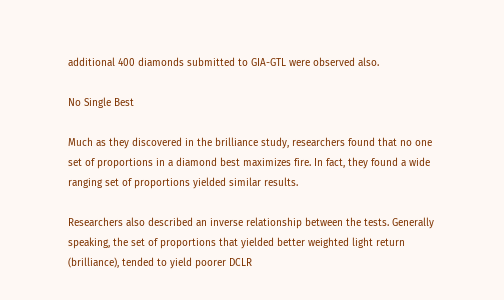additional 400 diamonds submitted to GIA-GTL were observed also.

No Single Best

Much as they discovered in the brilliance study, researchers found that no one set of proportions in a diamond best maximizes fire. In fact, they found a wide ranging set of proportions yielded similar results.

Researchers also described an inverse relationship between the tests. Generally speaking, the set of proportions that yielded better weighted light return (brilliance), tended to yield poorer DCLR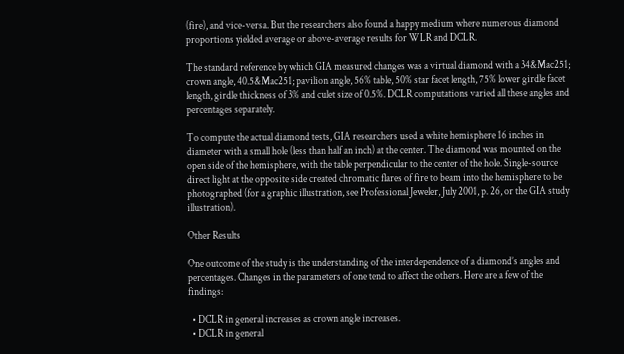(fire), and vice-versa. But the researchers also found a happy medium where numerous diamond proportions yielded average or above-average results for WLR and DCLR.

The standard reference by which GIA measured changes was a virtual diamond with a 34&Mac251; crown angle, 40.5&Mac251; pavilion angle, 56% table, 50% star facet length, 75% lower girdle facet length, girdle thickness of 3% and culet size of 0.5%. DCLR computations varied all these angles and percentages separately.

To compute the actual diamond tests, GIA researchers used a white hemisphere 16 inches in diameter with a small hole (less than half an inch) at the center. The diamond was mounted on the open side of the hemisphere, with the table perpendicular to the center of the hole. Single-source direct light at the opposite side created chromatic flares of fire to beam into the hemisphere to be photographed (for a graphic illustration, see Professional Jeweler, July 2001, p. 26, or the GIA study illustration).

Other Results

One outcome of the study is the understanding of the interdependence of a diamond’s angles and percentages. Changes in the parameters of one tend to affect the others. Here are a few of the findings:

  • DCLR in general increases as crown angle increases.
  • DCLR in general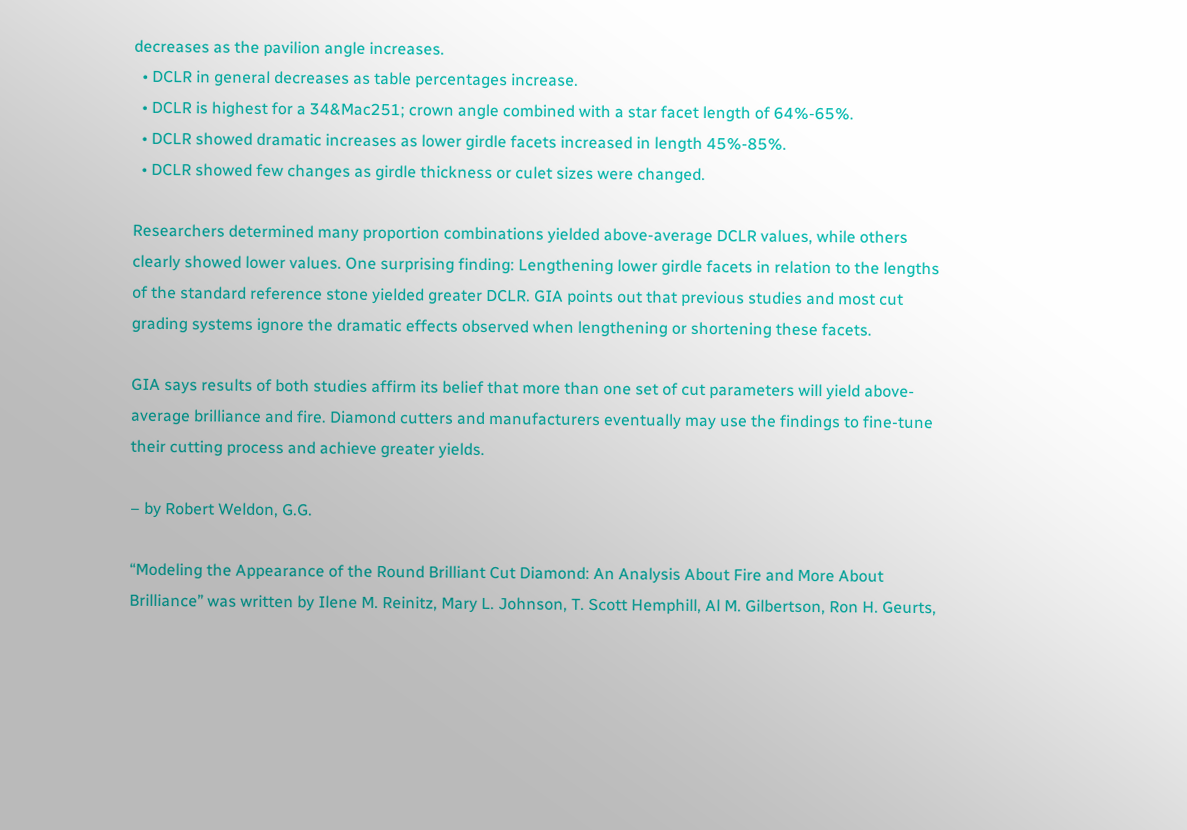decreases as the pavilion angle increases.
  • DCLR in general decreases as table percentages increase.
  • DCLR is highest for a 34&Mac251; crown angle combined with a star facet length of 64%-65%.
  • DCLR showed dramatic increases as lower girdle facets increased in length 45%-85%.
  • DCLR showed few changes as girdle thickness or culet sizes were changed.

Researchers determined many proportion combinations yielded above-average DCLR values, while others clearly showed lower values. One surprising finding: Lengthening lower girdle facets in relation to the lengths of the standard reference stone yielded greater DCLR. GIA points out that previous studies and most cut grading systems ignore the dramatic effects observed when lengthening or shortening these facets.

GIA says results of both studies affirm its belief that more than one set of cut parameters will yield above-average brilliance and fire. Diamond cutters and manufacturers eventually may use the findings to fine-tune their cutting process and achieve greater yields.

– by Robert Weldon, G.G.

“Modeling the Appearance of the Round Brilliant Cut Diamond: An Analysis About Fire and More About Brilliance” was written by Ilene M. Reinitz, Mary L. Johnson, T. Scott Hemphill, Al M. Gilbertson, Ron H. Geurts,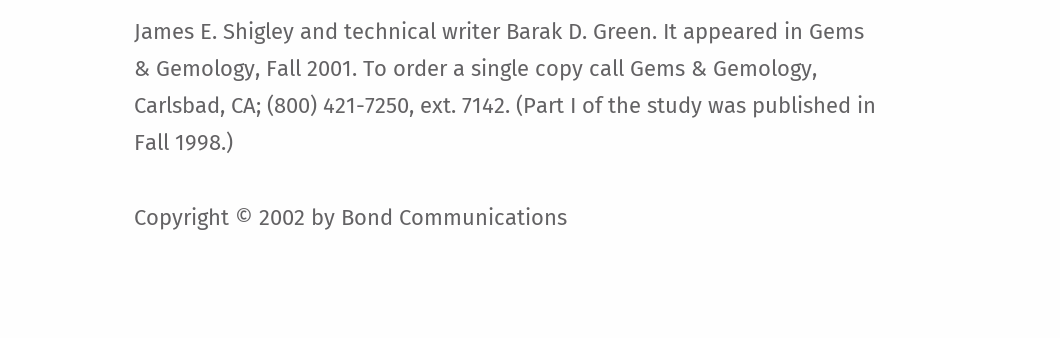James E. Shigley and technical writer Barak D. Green. It appeared in Gems & Gemology, Fall 2001. To order a single copy call Gems & Gemology, Carlsbad, CA; (800) 421-7250, ext. 7142. (Part I of the study was published in Fall 1998.)

Copyright © 2002 by Bond Communications